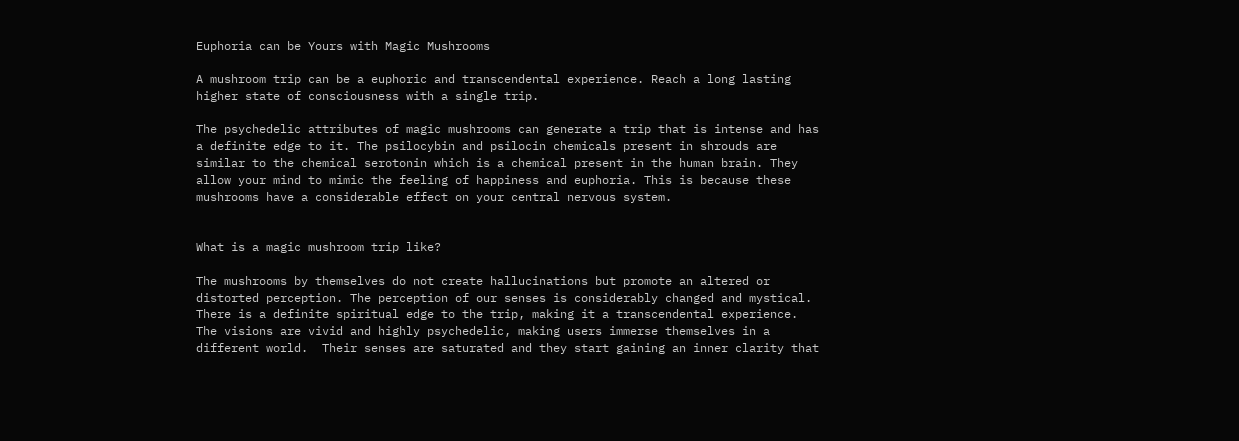Euphoria can be Yours with Magic Mushrooms

A mushroom trip can be a euphoric and transcendental experience. Reach a long lasting higher state of consciousness with a single trip.

The psychedelic attributes of magic mushrooms can generate a trip that is intense and has a definite edge to it. The psilocybin and psilocin chemicals present in shrouds are similar to the chemical serotonin which is a chemical present in the human brain. They allow your mind to mimic the feeling of happiness and euphoria. This is because these mushrooms have a considerable effect on your central nervous system.


What is a magic mushroom trip like?

The mushrooms by themselves do not create hallucinations but promote an altered or distorted perception. The perception of our senses is considerably changed and mystical. There is a definite spiritual edge to the trip, making it a transcendental experience. The visions are vivid and highly psychedelic, making users immerse themselves in a different world.  Their senses are saturated and they start gaining an inner clarity that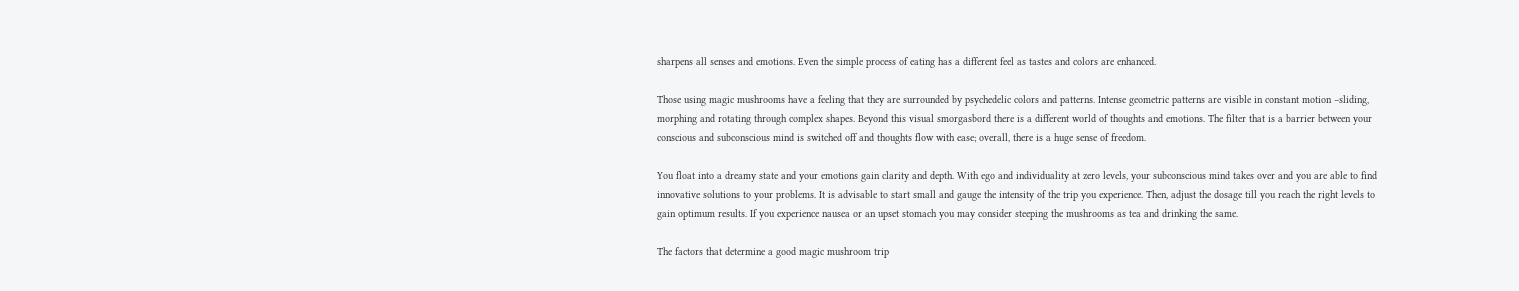sharpens all senses and emotions. Even the simple process of eating has a different feel as tastes and colors are enhanced.

Those using magic mushrooms have a feeling that they are surrounded by psychedelic colors and patterns. Intense geometric patterns are visible in constant motion –sliding, morphing and rotating through complex shapes. Beyond this visual smorgasbord there is a different world of thoughts and emotions. The filter that is a barrier between your conscious and subconscious mind is switched off and thoughts flow with ease; overall, there is a huge sense of freedom.

You float into a dreamy state and your emotions gain clarity and depth. With ego and individuality at zero levels, your subconscious mind takes over and you are able to find innovative solutions to your problems. It is advisable to start small and gauge the intensity of the trip you experience. Then, adjust the dosage till you reach the right levels to gain optimum results. If you experience nausea or an upset stomach you may consider steeping the mushrooms as tea and drinking the same.

The factors that determine a good magic mushroom trip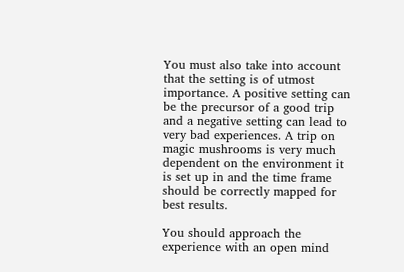You must also take into account that the setting is of utmost importance. A positive setting can be the precursor of a good trip and a negative setting can lead to very bad experiences. A trip on magic mushrooms is very much dependent on the environment it is set up in and the time frame should be correctly mapped for best results.

You should approach the experience with an open mind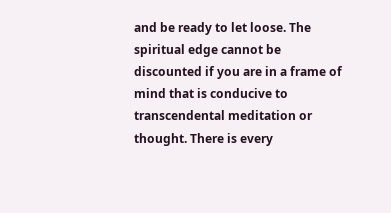and be ready to let loose. The spiritual edge cannot be discounted if you are in a frame of mind that is conducive to transcendental meditation or thought. There is every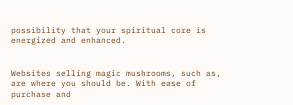possibility that your spiritual core is energized and enhanced.


Websites selling magic mushrooms, such as, are where you should be. With ease of purchase and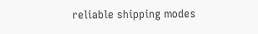reliable shipping modes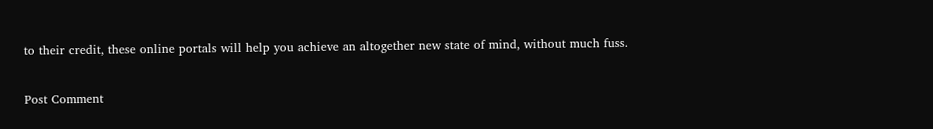to their credit, these online portals will help you achieve an altogether new state of mind, without much fuss.

Post Comment